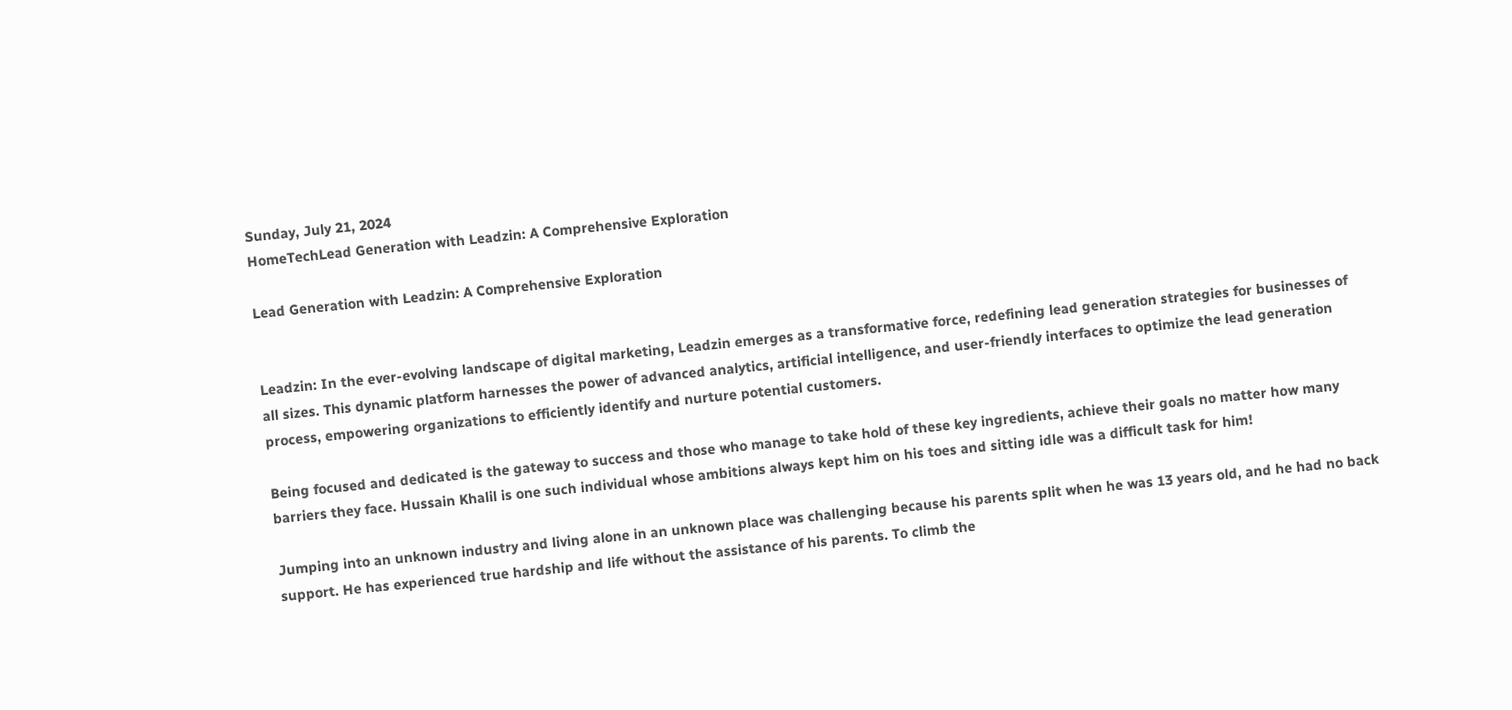Sunday, July 21, 2024
HomeTechLead Generation with Leadzin: A Comprehensive Exploration

Lead Generation with Leadzin: A Comprehensive Exploration


Leadzin: In the ever-evolving landscape of digital marketing, Leadzin emerges as a transformative force, redefining lead generation strategies for businesses of all sizes. This dynamic platform harnesses the power of advanced analytics, artificial intelligence, and user-friendly interfaces to optimize the lead generation process, empowering organizations to efficiently identify and nurture potential customers.

Being focused and dedicated is the gateway to success and those who manage to take hold of these key ingredients, achieve their goals no matter how many barriers they face. Hussain Khalil is one such individual whose ambitions always kept him on his toes and sitting idle was a difficult task for him!

Jumping into an unknown industry and living alone in an unknown place was challenging because his parents split when he was 13 years old, and he had no back support. He has experienced true hardship and life without the assistance of his parents. To climb the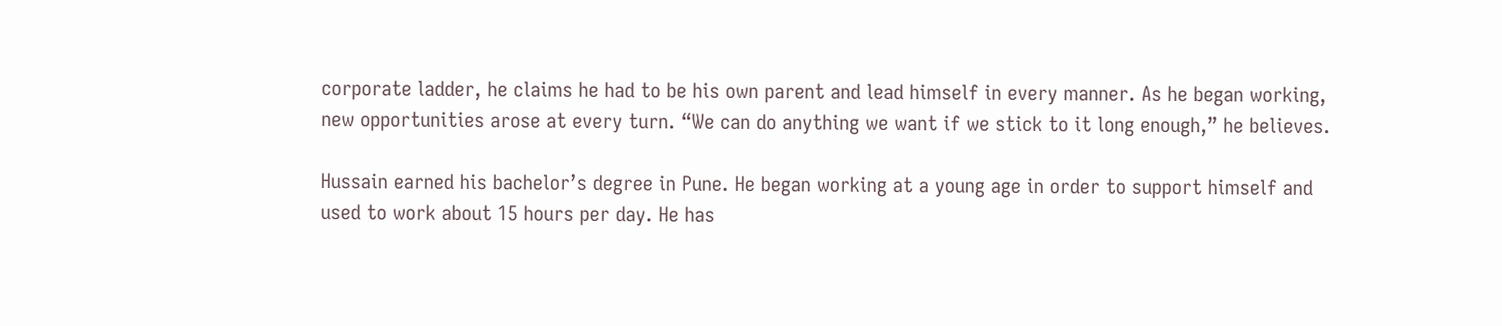corporate ladder, he claims he had to be his own parent and lead himself in every manner. As he began working, new opportunities arose at every turn. “We can do anything we want if we stick to it long enough,” he believes.

Hussain earned his bachelor’s degree in Pune. He began working at a young age in order to support himself and used to work about 15 hours per day. He has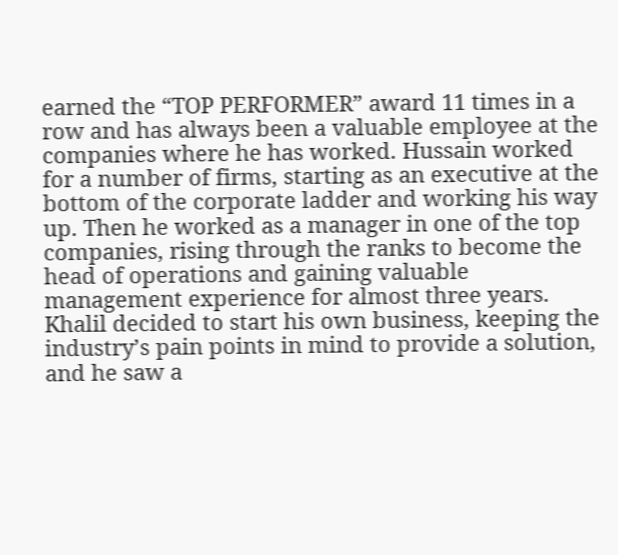earned the “TOP PERFORMER” award 11 times in a row and has always been a valuable employee at the companies where he has worked. Hussain worked for a number of firms, starting as an executive at the bottom of the corporate ladder and working his way up. Then he worked as a manager in one of the top companies, rising through the ranks to become the head of operations and gaining valuable management experience for almost three years. Khalil decided to start his own business, keeping the industry’s pain points in mind to provide a solution, and he saw a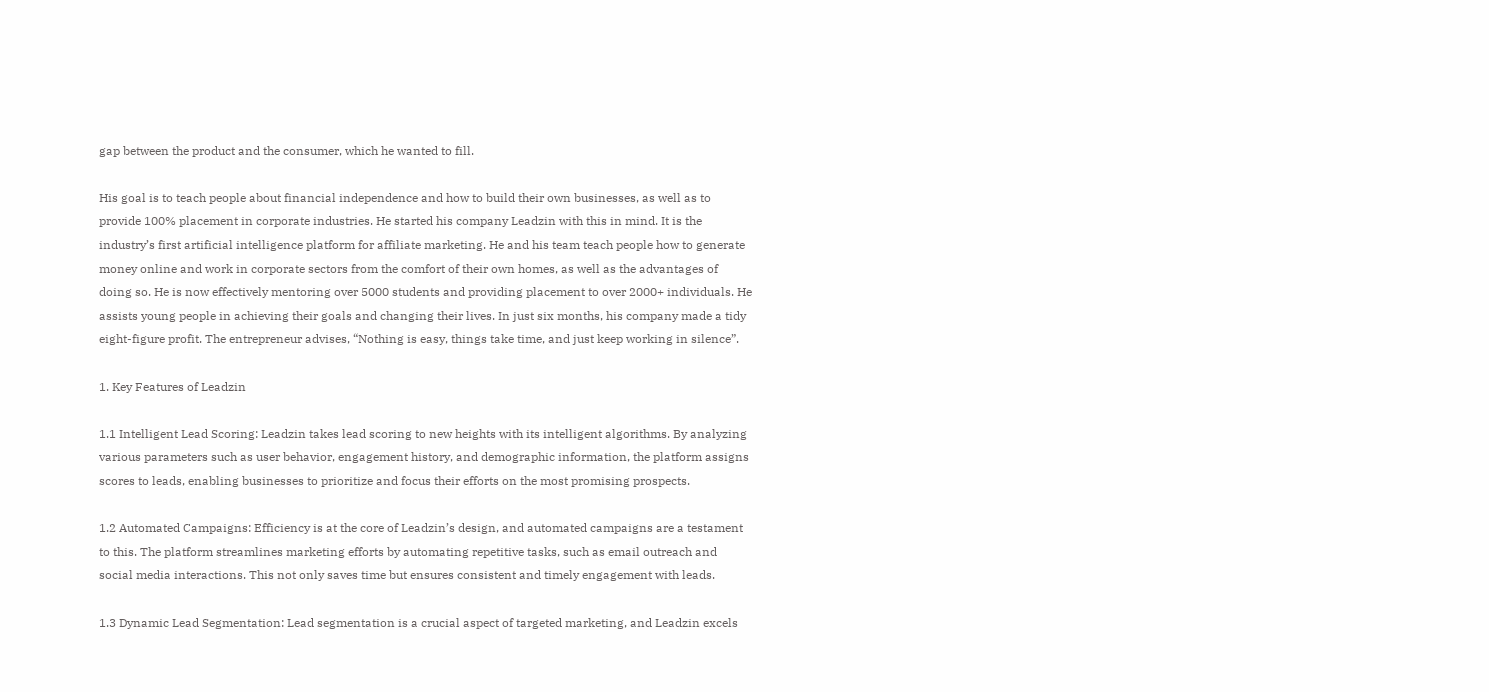gap between the product and the consumer, which he wanted to fill.

His goal is to teach people about financial independence and how to build their own businesses, as well as to provide 100% placement in corporate industries. He started his company Leadzin with this in mind. It is the industry’s first artificial intelligence platform for affiliate marketing. He and his team teach people how to generate money online and work in corporate sectors from the comfort of their own homes, as well as the advantages of doing so. He is now effectively mentoring over 5000 students and providing placement to over 2000+ individuals. He assists young people in achieving their goals and changing their lives. In just six months, his company made a tidy eight-figure profit. The entrepreneur advises, “Nothing is easy, things take time, and just keep working in silence”.

1. Key Features of Leadzin

1.1 Intelligent Lead Scoring: Leadzin takes lead scoring to new heights with its intelligent algorithms. By analyzing various parameters such as user behavior, engagement history, and demographic information, the platform assigns scores to leads, enabling businesses to prioritize and focus their efforts on the most promising prospects.

1.2 Automated Campaigns: Efficiency is at the core of Leadzin’s design, and automated campaigns are a testament to this. The platform streamlines marketing efforts by automating repetitive tasks, such as email outreach and social media interactions. This not only saves time but ensures consistent and timely engagement with leads.

1.3 Dynamic Lead Segmentation: Lead segmentation is a crucial aspect of targeted marketing, and Leadzin excels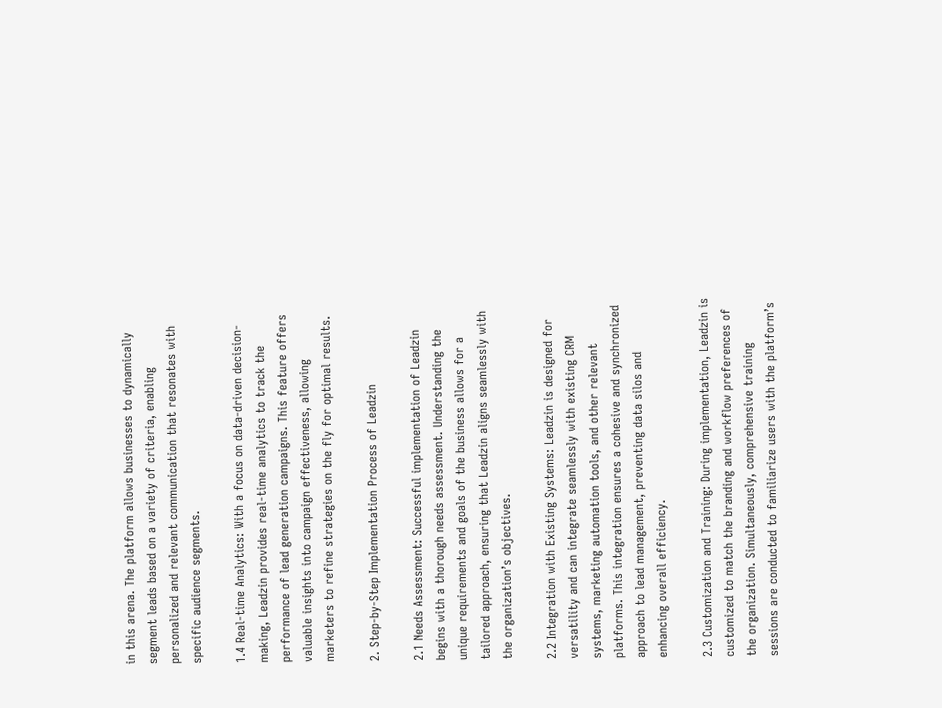in this arena. The platform allows businesses to dynamically segment leads based on a variety of criteria, enabling personalized and relevant communication that resonates with specific audience segments.

1.4 Real-time Analytics: With a focus on data-driven decision-making, Leadzin provides real-time analytics to track the performance of lead generation campaigns. This feature offers valuable insights into campaign effectiveness, allowing marketers to refine strategies on the fly for optimal results.

2. Step-by-Step Implementation Process of Leadzin

2.1 Needs Assessment: Successful implementation of Leadzin begins with a thorough needs assessment. Understanding the unique requirements and goals of the business allows for a tailored approach, ensuring that Leadzin aligns seamlessly with the organization’s objectives.

2.2 Integration with Existing Systems: Leadzin is designed for versatility and can integrate seamlessly with existing CRM systems, marketing automation tools, and other relevant platforms. This integration ensures a cohesive and synchronized approach to lead management, preventing data silos and enhancing overall efficiency.

2.3 Customization and Training: During implementation, Leadzin is customized to match the branding and workflow preferences of the organization. Simultaneously, comprehensive training sessions are conducted to familiarize users with the platform’s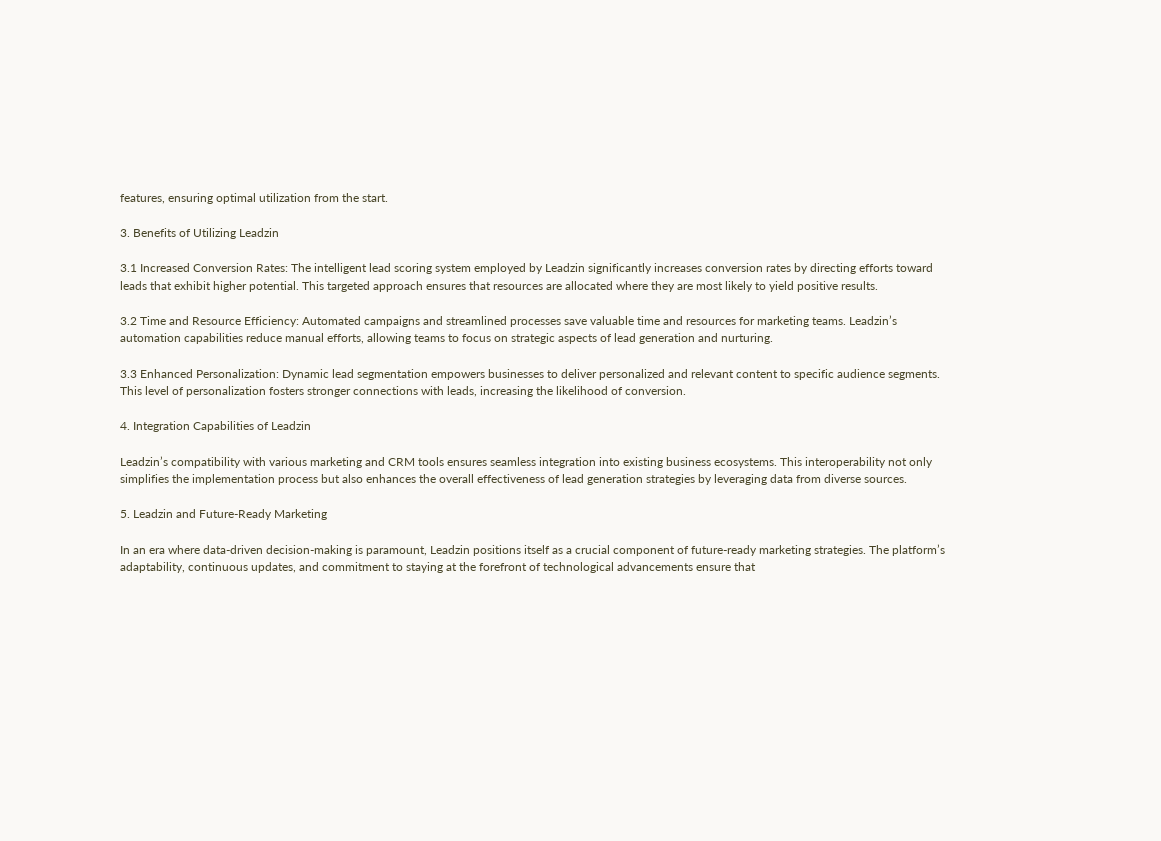features, ensuring optimal utilization from the start.

3. Benefits of Utilizing Leadzin

3.1 Increased Conversion Rates: The intelligent lead scoring system employed by Leadzin significantly increases conversion rates by directing efforts toward leads that exhibit higher potential. This targeted approach ensures that resources are allocated where they are most likely to yield positive results.

3.2 Time and Resource Efficiency: Automated campaigns and streamlined processes save valuable time and resources for marketing teams. Leadzin’s automation capabilities reduce manual efforts, allowing teams to focus on strategic aspects of lead generation and nurturing.

3.3 Enhanced Personalization: Dynamic lead segmentation empowers businesses to deliver personalized and relevant content to specific audience segments. This level of personalization fosters stronger connections with leads, increasing the likelihood of conversion.

4. Integration Capabilities of Leadzin

Leadzin’s compatibility with various marketing and CRM tools ensures seamless integration into existing business ecosystems. This interoperability not only simplifies the implementation process but also enhances the overall effectiveness of lead generation strategies by leveraging data from diverse sources.

5. Leadzin and Future-Ready Marketing

In an era where data-driven decision-making is paramount, Leadzin positions itself as a crucial component of future-ready marketing strategies. The platform’s adaptability, continuous updates, and commitment to staying at the forefront of technological advancements ensure that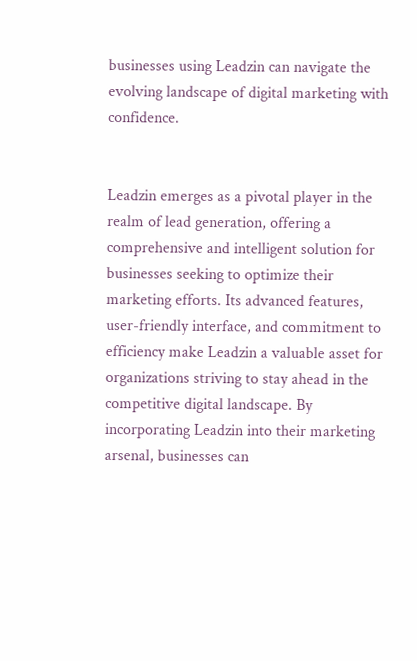businesses using Leadzin can navigate the evolving landscape of digital marketing with confidence.


Leadzin emerges as a pivotal player in the realm of lead generation, offering a comprehensive and intelligent solution for businesses seeking to optimize their marketing efforts. Its advanced features, user-friendly interface, and commitment to efficiency make Leadzin a valuable asset for organizations striving to stay ahead in the competitive digital landscape. By incorporating Leadzin into their marketing arsenal, businesses can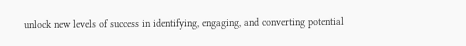unlock new levels of success in identifying, engaging, and converting potential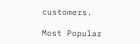customers.

Most Popular